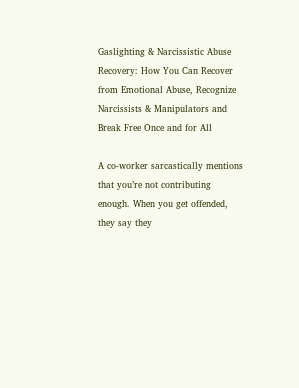Gaslighting & Narcissistic Abuse Recovery: How You Can Recover from Emotional Abuse, Recognize Narcissists & Manipulators and Break Free Once and for All

A co-worker sarcastically mentions that you’re not contributing enough. When you get offended, they say they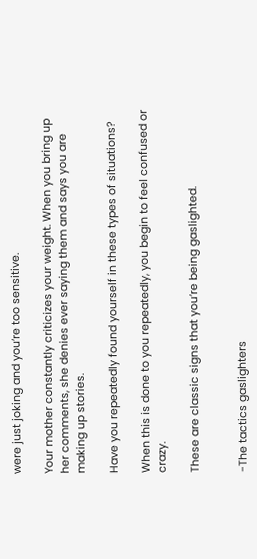were just joking and you’re too sensitive.

Your mother constantly criticizes your weight. When you bring up her comments, she denies ever saying them and says you are making up stories.

Have you repeatedly found yourself in these types of situations?

When this is done to you repeatedly, you begin to feel confused or crazy.

These are classic signs that you’re being gaslighted.


-The tactics gaslighters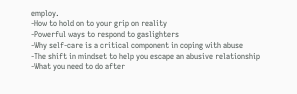employ.
-How to hold on to your grip on reality
-Powerful ways to respond to gaslighters
-Why self-care is a critical component in coping with abuse
-The shift in mindset to help you escape an abusive relationship
-What you need to do after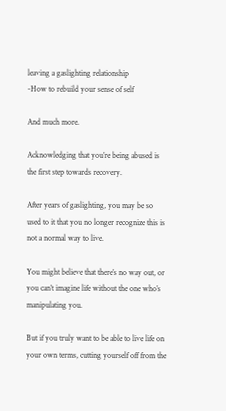leaving a gaslighting relationship
-How to rebuild your sense of self

And much more.

Acknowledging that you’re being abused is the first step towards recovery.

After years of gaslighting, you may be so used to it that you no longer recognize this is not a normal way to live.

You might believe that there’s no way out, or you can’t imagine life without the one who’s manipulating you.

But if you truly want to be able to live life on your own terms, cutting yourself off from the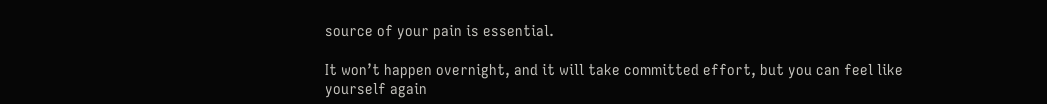source of your pain is essential.

It won’t happen overnight, and it will take committed effort, but you can feel like yourself again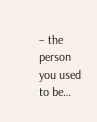– the person you used to be…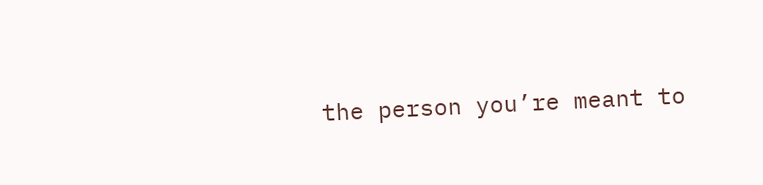the person you’re meant to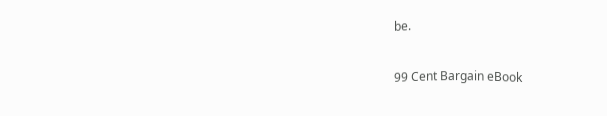be.

99 Cent Bargain eBook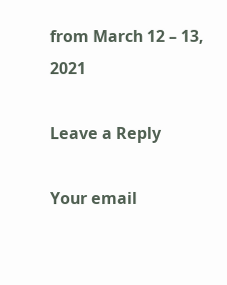from March 12 – 13, 2021

Leave a Reply

Your email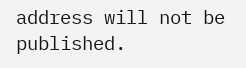address will not be published.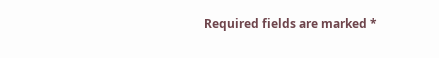Required fields are marked *